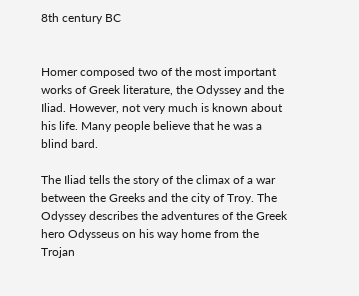8th century BC


Homer composed two of the most important works of Greek literature, the Odyssey and the Iliad. However, not very much is known about his life. Many people believe that he was a blind bard.

The Iliad tells the story of the climax of a war between the Greeks and the city of Troy. The Odyssey describes the adventures of the Greek hero Odysseus on his way home from the Trojan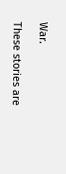War.

These stories are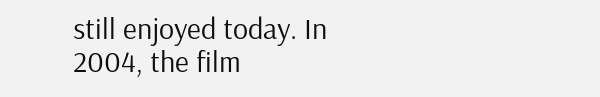still enjoyed today. In 2004, the film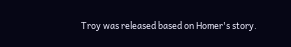Troy was released based on Homer's story.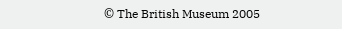© The British Museum 2005